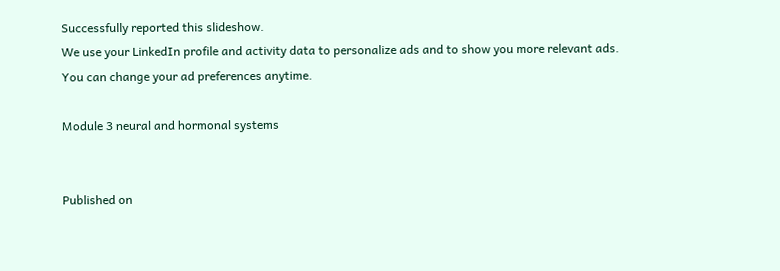Successfully reported this slideshow.
We use your LinkedIn profile and activity data to personalize ads and to show you more relevant ads. You can change your ad preferences anytime.

Module 3 neural and hormonal systems


Published on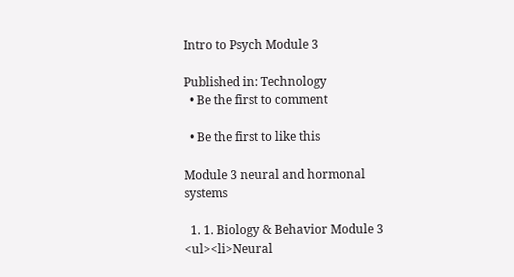Intro to Psych Module 3

Published in: Technology
  • Be the first to comment

  • Be the first to like this

Module 3 neural and hormonal systems

  1. 1. Biology & Behavior Module 3 <ul><li>Neural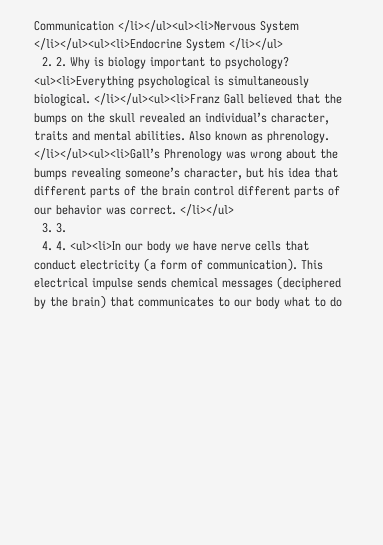Communication </li></ul><ul><li>Nervous System </li></ul><ul><li>Endocrine System </li></ul>
  2. 2. Why is biology important to psychology? <ul><li>Everything psychological is simultaneously biological. </li></ul><ul><li>Franz Gall believed that the bumps on the skull revealed an individual’s character, traits and mental abilities. Also known as phrenology. </li></ul><ul><li>Gall’s Phrenology was wrong about the bumps revealing someone’s character, but his idea that different parts of the brain control different parts of our behavior was correct. </li></ul>
  3. 3.
  4. 4. <ul><li>In our body we have nerve cells that conduct electricity (a form of communication). This electrical impulse sends chemical messages (deciphered by the brain) that communicates to our body what to do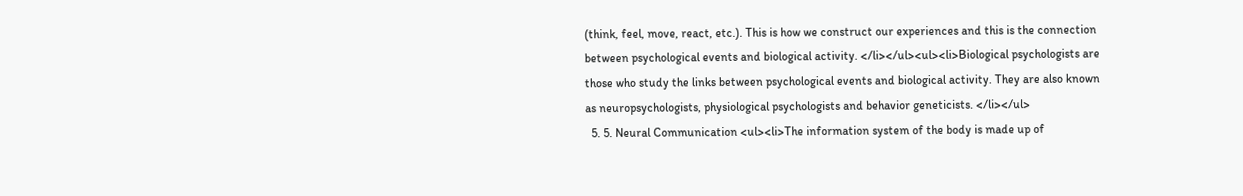(think, feel, move, react, etc.). This is how we construct our experiences and this is the connection between psychological events and biological activity. </li></ul><ul><li>Biological psychologists are those who study the links between psychological events and biological activity. They are also known as neuropsychologists, physiological psychologists and behavior geneticists. </li></ul>
  5. 5. Neural Communication <ul><li>The information system of the body is made up of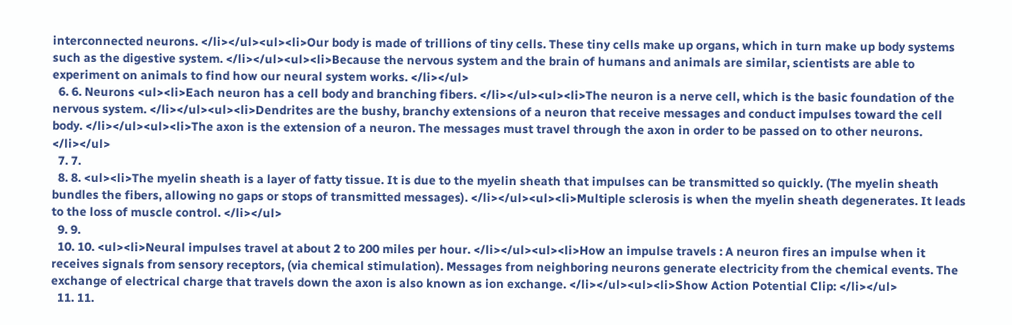interconnected neurons. </li></ul><ul><li>Our body is made of trillions of tiny cells. These tiny cells make up organs, which in turn make up body systems such as the digestive system. </li></ul><ul><li>Because the nervous system and the brain of humans and animals are similar, scientists are able to experiment on animals to find how our neural system works. </li></ul>
  6. 6. Neurons <ul><li>Each neuron has a cell body and branching fibers. </li></ul><ul><li>The neuron is a nerve cell, which is the basic foundation of the nervous system. </li></ul><ul><li>Dendrites are the bushy, branchy extensions of a neuron that receive messages and conduct impulses toward the cell body. </li></ul><ul><li>The axon is the extension of a neuron. The messages must travel through the axon in order to be passed on to other neurons. </li></ul>
  7. 7.
  8. 8. <ul><li>The myelin sheath is a layer of fatty tissue. It is due to the myelin sheath that impulses can be transmitted so quickly. (The myelin sheath bundles the fibers, allowing no gaps or stops of transmitted messages). </li></ul><ul><li>Multiple sclerosis is when the myelin sheath degenerates. It leads to the loss of muscle control. </li></ul>
  9. 9.
  10. 10. <ul><li>Neural impulses travel at about 2 to 200 miles per hour. </li></ul><ul><li>How an impulse travels : A neuron fires an impulse when it receives signals from sensory receptors, (via chemical stimulation). Messages from neighboring neurons generate electricity from the chemical events. The exchange of electrical charge that travels down the axon is also known as ion exchange. </li></ul><ul><li>Show Action Potential Clip: </li></ul>
  11. 11.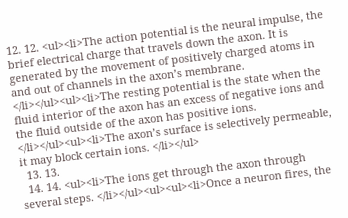12. 12. <ul><li>The action potential is the neural impulse, the brief electrical charge that travels down the axon. It is generated by the movement of positively charged atoms in and out of channels in the axon’s membrane. </li></ul><ul><li>The resting potential is the state when the fluid interior of the axon has an excess of negative ions and the fluid outside of the axon has positive ions. </li></ul><ul><li>The axon’s surface is selectively permeable, it may block certain ions. </li></ul>
  13. 13.
  14. 14. <ul><li>The ions get through the axon through several steps. </li></ul><ul><ul><li>Once a neuron fires, the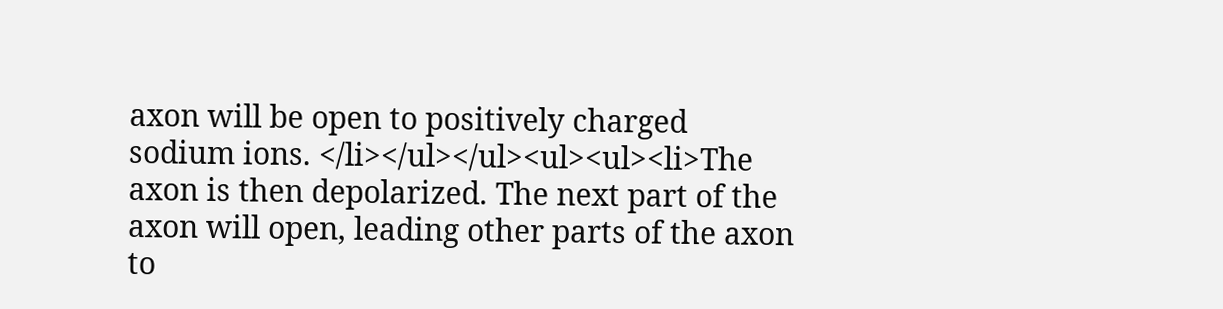axon will be open to positively charged sodium ions. </li></ul></ul><ul><ul><li>The axon is then depolarized. The next part of the axon will open, leading other parts of the axon to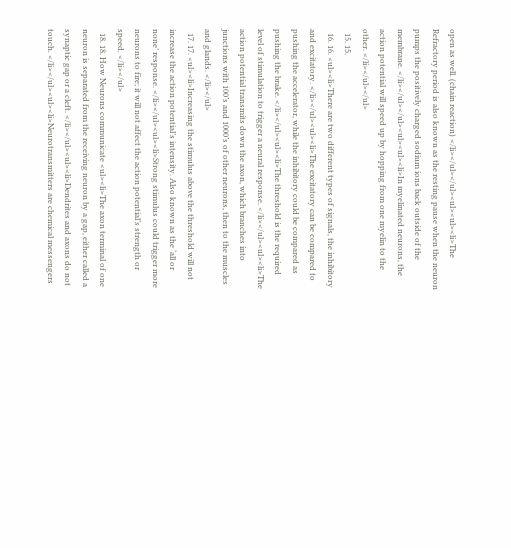open as well. (chain reaction) </li></ul></ul><ul><ul><li>The Refractory period is also known as the resting pause when the neuron pumps the positively charged sodium ions back outside of the membrane. </li></ul></ul><ul><ul><li>In myelinated neurons, the action potential will speed up by hopping from one myelin to the other. </li></ul></ul>
  15. 15.
  16. 16. <ul><li>There are two different types of signals, the inhibitory and excitatory. </li></ul><ul><li>The excitatory can be compared to pushing the accelerator, while the inhibitory could be compared as pushing the brake. </li></ul><ul><li>The threshold is the required level of stimulation to trigger a neural response. </li></ul><ul><li>The action potential transmits down the axon, which branches into junctions with 100’s and 1000’s of other neurons, then to the muscles and glands. </li></ul>
  17. 17. <ul><li>Increasing the stimulus above the threshold will not increase the action potential’s intensity. Also known as the ‘all or none’ response. </li></ul><ul><li>Strong stimulus could trigger more neurons to fire; it will not affect the action potential’s strength or speed. </li></ul>
  18. 18. How Neurons communicate <ul><li>The axon terminal of one neuron is separated from the receiving neuron by a gap, either called a synaptic gap or a cleft. </li></ul><ul><li>Dendrites and axons do not touch. </li></ul><ul><li>Neurotransmitters are chemical messengers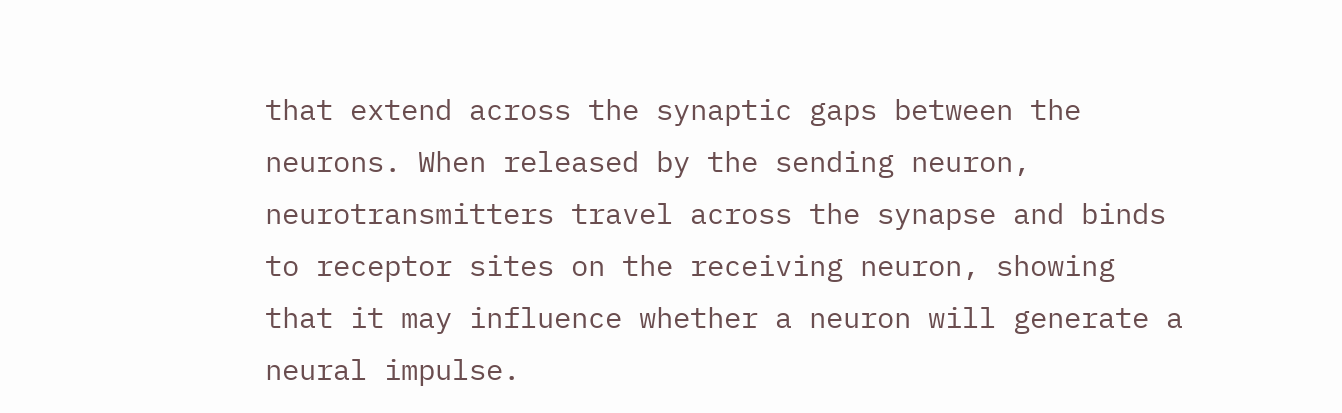that extend across the synaptic gaps between the neurons. When released by the sending neuron, neurotransmitters travel across the synapse and binds to receptor sites on the receiving neuron, showing that it may influence whether a neuron will generate a neural impulse.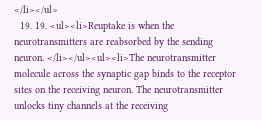</li></ul>
  19. 19. <ul><li>Reuptake is when the neurotransmitters are reabsorbed by the sending neuron. </li></ul><ul><li>The neurotransmitter molecule across the synaptic gap binds to the receptor sites on the receiving neuron. The neurotransmitter unlocks tiny channels at the receiving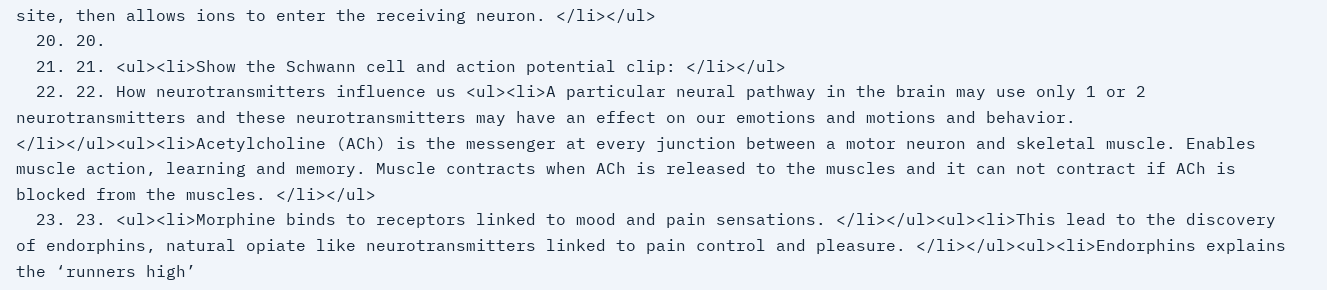site, then allows ions to enter the receiving neuron. </li></ul>
  20. 20.
  21. 21. <ul><li>Show the Schwann cell and action potential clip: </li></ul>
  22. 22. How neurotransmitters influence us <ul><li>A particular neural pathway in the brain may use only 1 or 2 neurotransmitters and these neurotransmitters may have an effect on our emotions and motions and behavior. </li></ul><ul><li>Acetylcholine (ACh) is the messenger at every junction between a motor neuron and skeletal muscle. Enables muscle action, learning and memory. Muscle contracts when ACh is released to the muscles and it can not contract if ACh is blocked from the muscles. </li></ul>
  23. 23. <ul><li>Morphine binds to receptors linked to mood and pain sensations. </li></ul><ul><li>This lead to the discovery of endorphins, natural opiate like neurotransmitters linked to pain control and pleasure. </li></ul><ul><li>Endorphins explains the ‘runners high’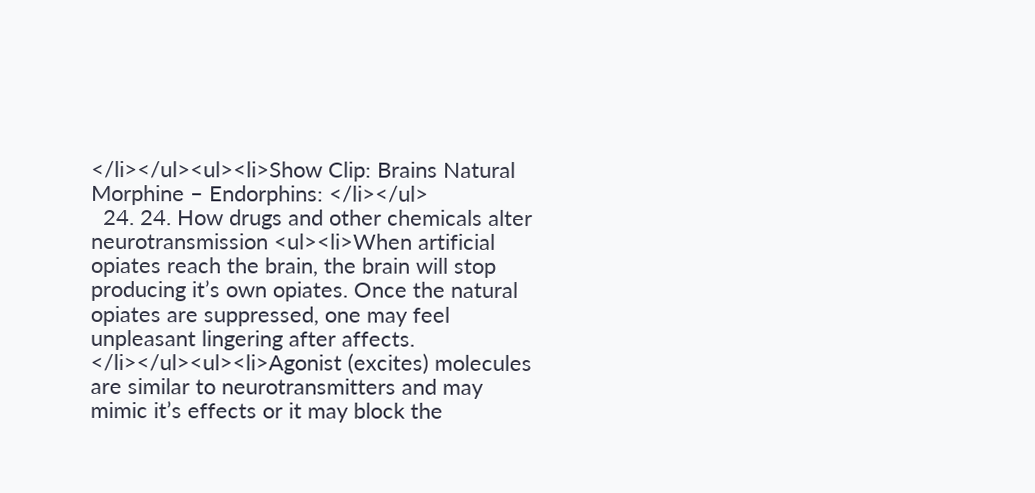</li></ul><ul><li>Show Clip: Brains Natural Morphine – Endorphins: </li></ul>
  24. 24. How drugs and other chemicals alter neurotransmission <ul><li>When artificial opiates reach the brain, the brain will stop producing it’s own opiates. Once the natural opiates are suppressed, one may feel unpleasant lingering after affects. </li></ul><ul><li>Agonist (excites) molecules are similar to neurotransmitters and may mimic it’s effects or it may block the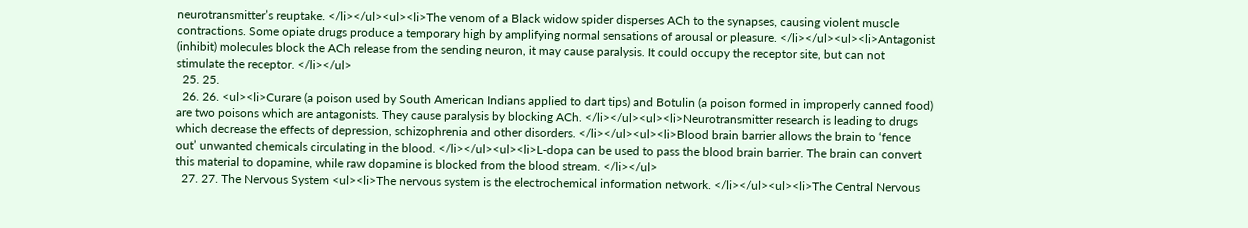neurotransmitter’s reuptake. </li></ul><ul><li>The venom of a Black widow spider disperses ACh to the synapses, causing violent muscle contractions. Some opiate drugs produce a temporary high by amplifying normal sensations of arousal or pleasure. </li></ul><ul><li>Antagonist (inhibit) molecules block the ACh release from the sending neuron, it may cause paralysis. It could occupy the receptor site, but can not stimulate the receptor. </li></ul>
  25. 25.
  26. 26. <ul><li>Curare (a poison used by South American Indians applied to dart tips) and Botulin (a poison formed in improperly canned food) are two poisons which are antagonists. They cause paralysis by blocking ACh. </li></ul><ul><li>Neurotransmitter research is leading to drugs which decrease the effects of depression, schizophrenia and other disorders. </li></ul><ul><li>Blood brain barrier allows the brain to ‘fence out’ unwanted chemicals circulating in the blood. </li></ul><ul><li>L-dopa can be used to pass the blood brain barrier. The brain can convert this material to dopamine, while raw dopamine is blocked from the blood stream. </li></ul>
  27. 27. The Nervous System <ul><li>The nervous system is the electrochemical information network. </li></ul><ul><li>The Central Nervous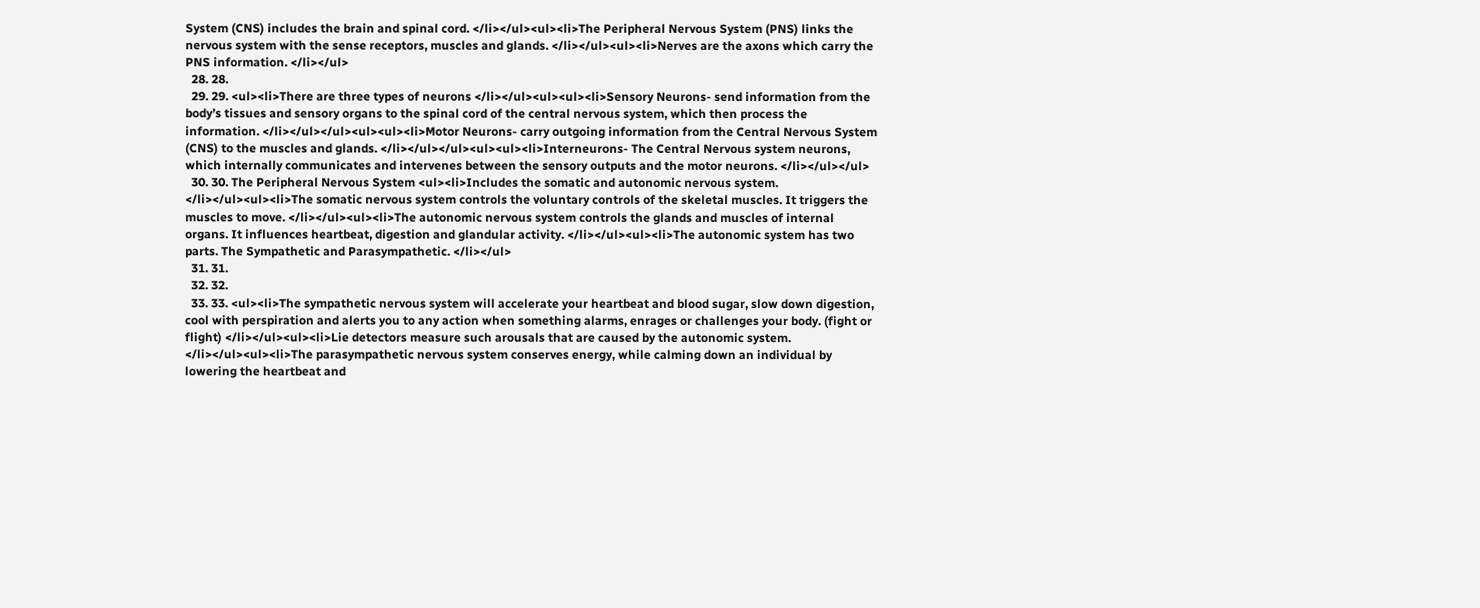System (CNS) includes the brain and spinal cord. </li></ul><ul><li>The Peripheral Nervous System (PNS) links the nervous system with the sense receptors, muscles and glands. </li></ul><ul><li>Nerves are the axons which carry the PNS information. </li></ul>
  28. 28.
  29. 29. <ul><li>There are three types of neurons </li></ul><ul><ul><li>Sensory Neurons- send information from the body’s tissues and sensory organs to the spinal cord of the central nervous system, which then process the information. </li></ul></ul><ul><ul><li>Motor Neurons- carry outgoing information from the Central Nervous System (CNS) to the muscles and glands. </li></ul></ul><ul><ul><li>Interneurons- The Central Nervous system neurons, which internally communicates and intervenes between the sensory outputs and the motor neurons. </li></ul></ul>
  30. 30. The Peripheral Nervous System <ul><li>Includes the somatic and autonomic nervous system. </li></ul><ul><li>The somatic nervous system controls the voluntary controls of the skeletal muscles. It triggers the muscles to move. </li></ul><ul><li>The autonomic nervous system controls the glands and muscles of internal organs. It influences heartbeat, digestion and glandular activity. </li></ul><ul><li>The autonomic system has two parts. The Sympathetic and Parasympathetic. </li></ul>
  31. 31.
  32. 32.
  33. 33. <ul><li>The sympathetic nervous system will accelerate your heartbeat and blood sugar, slow down digestion, cool with perspiration and alerts you to any action when something alarms, enrages or challenges your body. (fight or flight) </li></ul><ul><li>Lie detectors measure such arousals that are caused by the autonomic system. </li></ul><ul><li>The parasympathetic nervous system conserves energy, while calming down an individual by lowering the heartbeat and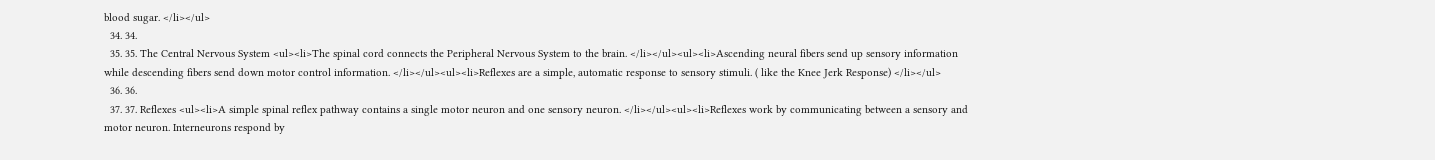blood sugar. </li></ul>
  34. 34.
  35. 35. The Central Nervous System <ul><li>The spinal cord connects the Peripheral Nervous System to the brain. </li></ul><ul><li>Ascending neural fibers send up sensory information while descending fibers send down motor control information. </li></ul><ul><li>Reflexes are a simple, automatic response to sensory stimuli. ( like the Knee Jerk Response) </li></ul>
  36. 36.
  37. 37. Reflexes <ul><li>A simple spinal reflex pathway contains a single motor neuron and one sensory neuron. </li></ul><ul><li>Reflexes work by communicating between a sensory and motor neuron. Interneurons respond by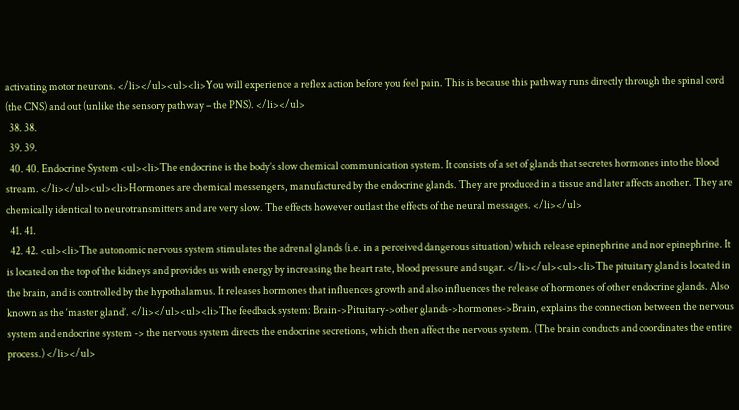activating motor neurons. </li></ul><ul><li>You will experience a reflex action before you feel pain. This is because this pathway runs directly through the spinal cord (the CNS) and out (unlike the sensory pathway – the PNS). </li></ul>
  38. 38.
  39. 39.
  40. 40. Endocrine System <ul><li>The endocrine is the body’s slow chemical communication system. It consists of a set of glands that secretes hormones into the blood stream. </li></ul><ul><li>Hormones are chemical messengers, manufactured by the endocrine glands. They are produced in a tissue and later affects another. They are chemically identical to neurotransmitters and are very slow. The effects however outlast the effects of the neural messages. </li></ul>
  41. 41.
  42. 42. <ul><li>The autonomic nervous system stimulates the adrenal glands (i.e. in a perceived dangerous situation) which release epinephrine and nor epinephrine. It is located on the top of the kidneys and provides us with energy by increasing the heart rate, blood pressure and sugar. </li></ul><ul><li>The pituitary gland is located in the brain, and is controlled by the hypothalamus. It releases hormones that influences growth and also influences the release of hormones of other endocrine glands. Also known as the ‘master gland’. </li></ul><ul><li>The feedback system: Brain->Pituitary->other glands->hormones->Brain, explains the connection between the nervous system and endocrine system -> the nervous system directs the endocrine secretions, which then affect the nervous system. (The brain conducts and coordinates the entire process.) </li></ul>